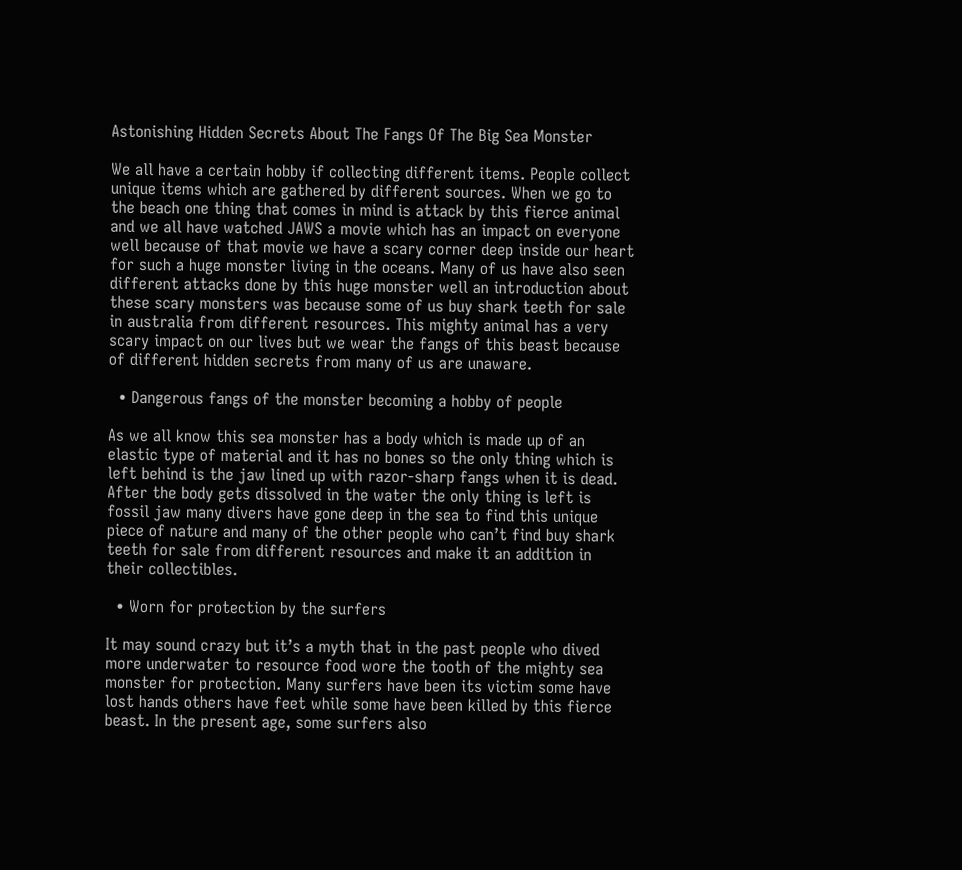Astonishing Hidden Secrets About The Fangs Of The Big Sea Monster

We all have a certain hobby if collecting different items. People collect unique items which are gathered by different sources. When we go to the beach one thing that comes in mind is attack by this fierce animal and we all have watched JAWS a movie which has an impact on everyone well because of that movie we have a scary corner deep inside our heart for such a huge monster living in the oceans. Many of us have also seen different attacks done by this huge monster well an introduction about these scary monsters was because some of us buy shark teeth for sale in australia from different resources. This mighty animal has a very scary impact on our lives but we wear the fangs of this beast because of different hidden secrets from many of us are unaware.

  • Dangerous fangs of the monster becoming a hobby of people

As we all know this sea monster has a body which is made up of an elastic type of material and it has no bones so the only thing which is left behind is the jaw lined up with razor-sharp fangs when it is dead. After the body gets dissolved in the water the only thing is left is fossil jaw many divers have gone deep in the sea to find this unique piece of nature and many of the other people who can’t find buy shark teeth for sale from different resources and make it an addition in their collectibles.

  • Worn for protection by the surfers

It may sound crazy but it’s a myth that in the past people who dived more underwater to resource food wore the tooth of the mighty sea monster for protection. Many surfers have been its victim some have lost hands others have feet while some have been killed by this fierce beast. In the present age, some surfers also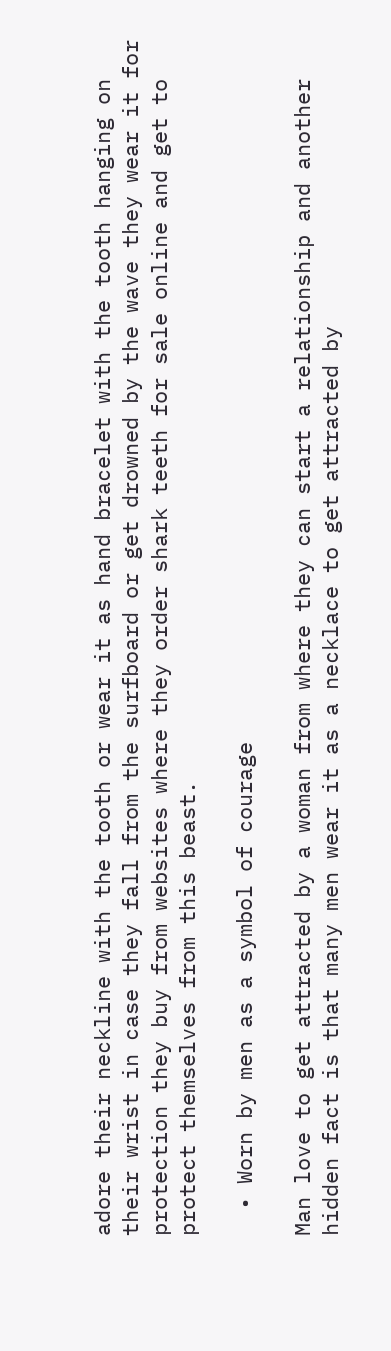adore their neckline with the tooth or wear it as hand bracelet with the tooth hanging on their wrist in case they fall from the surfboard or get drowned by the wave they wear it for protection they buy from websites where they order shark teeth for sale online and get to protect themselves from this beast.

  • Worn by men as a symbol of courage

Man love to get attracted by a woman from where they can start a relationship and another hidden fact is that many men wear it as a necklace to get attracted by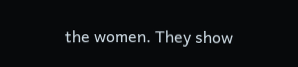the women. They show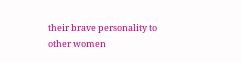their brave personality to other women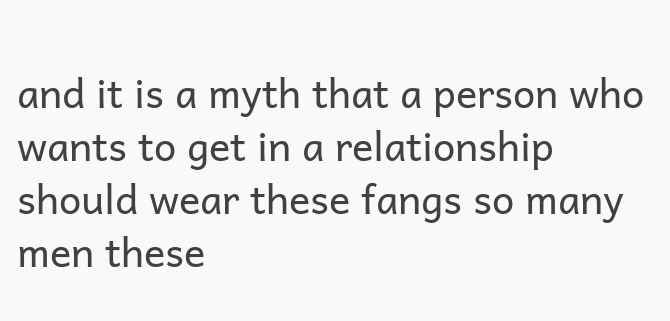and it is a myth that a person who wants to get in a relationship should wear these fangs so many men these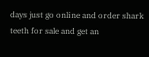days just go online and order shark teeth for sale and get an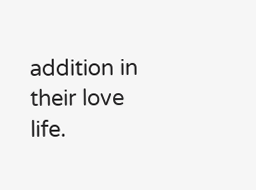addition in their love life.